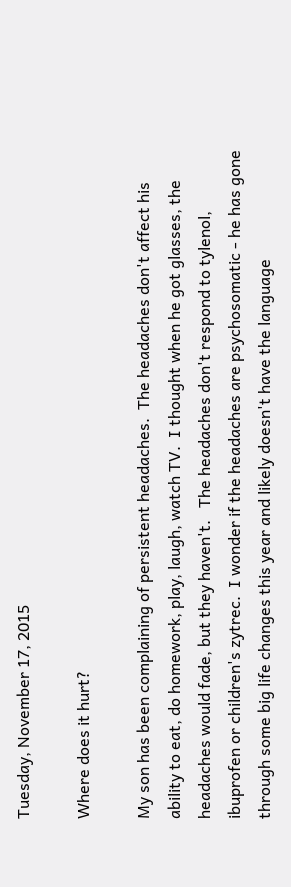Tuesday, November 17, 2015

Where does it hurt?

My son has been complaining of persistent headaches.  The headaches don't affect his ability to eat, do homework, play, laugh, watch TV.  I thought when he got glasses, the headaches would fade, but they haven't.   The headaches don't respond to tylenol, ibuprofen or children's zytrec.  I wonder if the headaches are psychosomatic - he has gone through some big life changes this year and likely doesn't have the language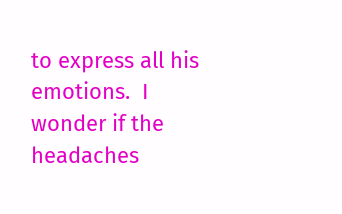to express all his emotions.  I wonder if the headaches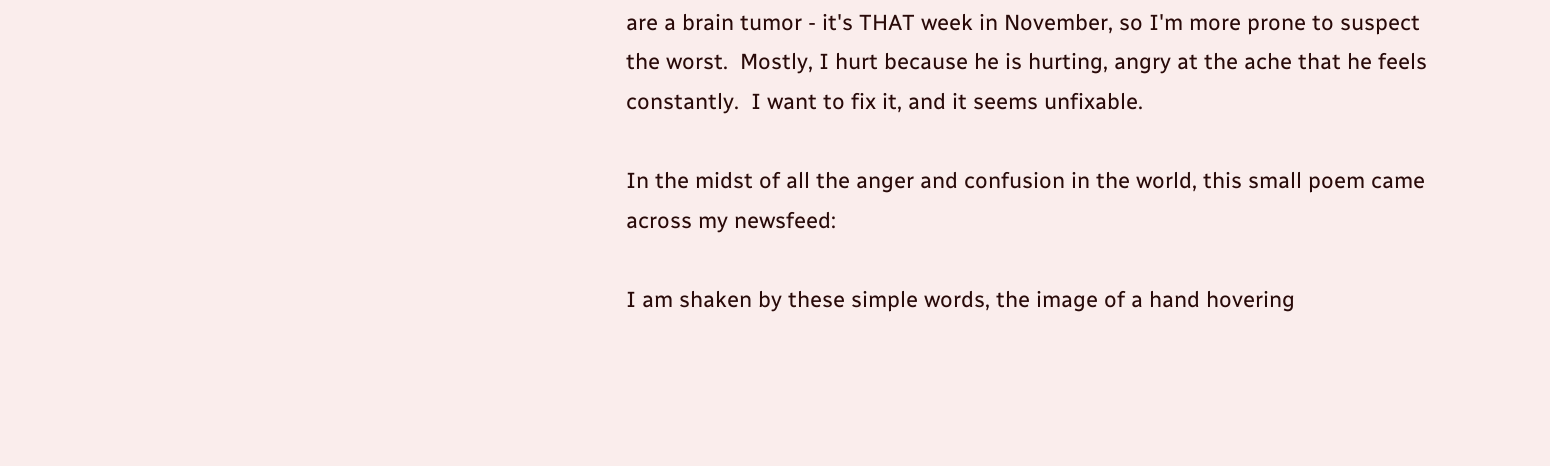are a brain tumor - it's THAT week in November, so I'm more prone to suspect the worst.  Mostly, I hurt because he is hurting, angry at the ache that he feels constantly.  I want to fix it, and it seems unfixable.

In the midst of all the anger and confusion in the world, this small poem came across my newsfeed:

I am shaken by these simple words, the image of a hand hovering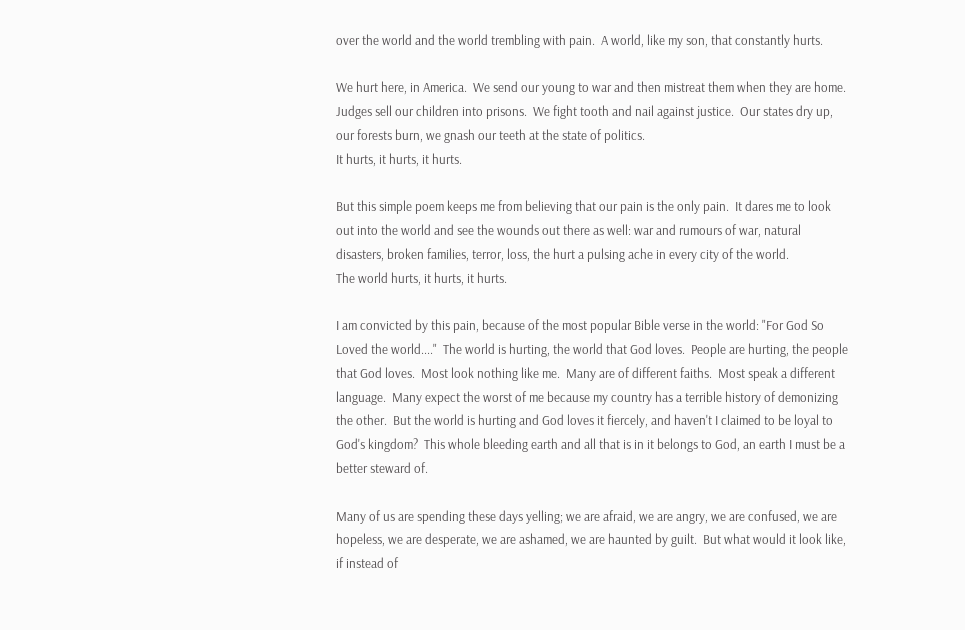over the world and the world trembling with pain.  A world, like my son, that constantly hurts.

We hurt here, in America.  We send our young to war and then mistreat them when they are home.  Judges sell our children into prisons.  We fight tooth and nail against justice.  Our states dry up, our forests burn, we gnash our teeth at the state of politics.
It hurts, it hurts, it hurts.

But this simple poem keeps me from believing that our pain is the only pain.  It dares me to look out into the world and see the wounds out there as well: war and rumours of war, natural disasters, broken families, terror, loss, the hurt a pulsing ache in every city of the world.
The world hurts, it hurts, it hurts.

I am convicted by this pain, because of the most popular Bible verse in the world: "For God So Loved the world...."  The world is hurting, the world that God loves.  People are hurting, the people that God loves.  Most look nothing like me.  Many are of different faiths.  Most speak a different language.  Many expect the worst of me because my country has a terrible history of demonizing the other.  But the world is hurting and God loves it fiercely, and haven't I claimed to be loyal to God's kingdom?  This whole bleeding earth and all that is in it belongs to God, an earth I must be a better steward of.

Many of us are spending these days yelling; we are afraid, we are angry, we are confused, we are hopeless, we are desperate, we are ashamed, we are haunted by guilt.  But what would it look like, if instead of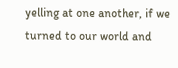yelling at one another, if we turned to our world and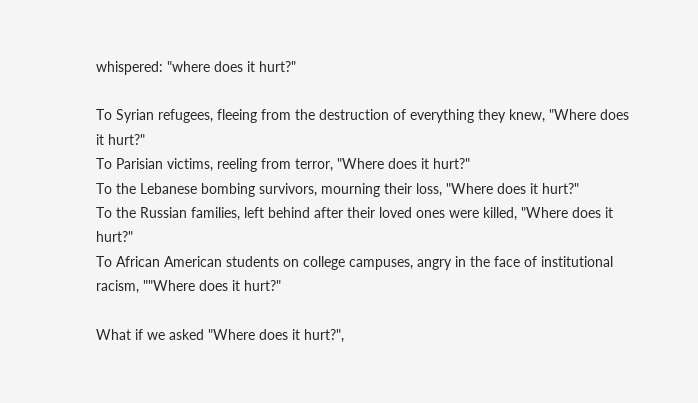whispered: "where does it hurt?"

To Syrian refugees, fleeing from the destruction of everything they knew, "Where does it hurt?"
To Parisian victims, reeling from terror, "Where does it hurt?"
To the Lebanese bombing survivors, mourning their loss, "Where does it hurt?"
To the Russian families, left behind after their loved ones were killed, "Where does it hurt?"
To African American students on college campuses, angry in the face of institutional racism, ""Where does it hurt?"

What if we asked "Where does it hurt?",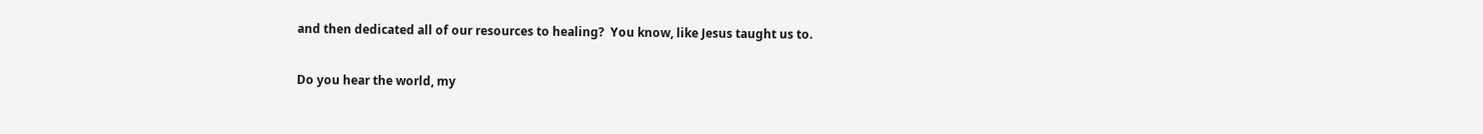and then dedicated all of our resources to healing?  You know, like Jesus taught us to.

Do you hear the world, my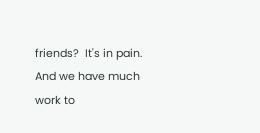friends?  It's in pain.  And we have much work to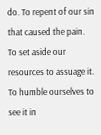do. To repent of our sin that caused the pain.  To set aside our resources to assuage it.  To humble ourselves to see it in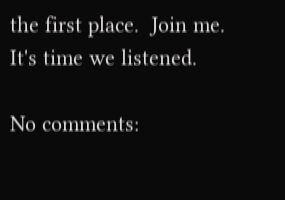the first place.  Join me.  It's time we listened.

No comments: